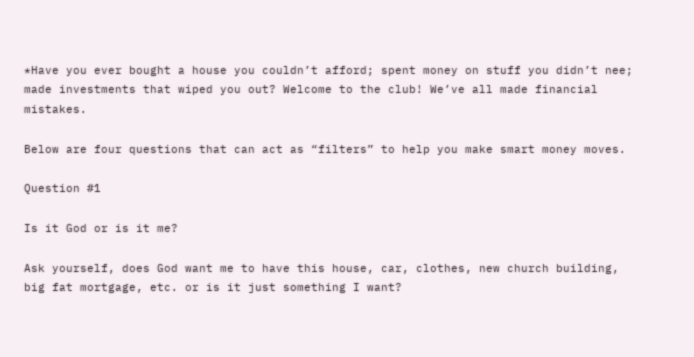*Have you ever bought a house you couldn’t afford; spent money on stuff you didn’t nee; made investments that wiped you out? Welcome to the club! We’ve all made financial mistakes.

Below are four questions that can act as “filters” to help you make smart money moves.

Question #1

Is it God or is it me?

Ask yourself, does God want me to have this house, car, clothes, new church building, big fat mortgage, etc. or is it just something I want?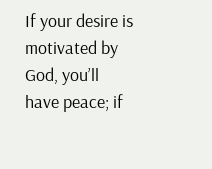If your desire is motivated by God, you’ll have peace; if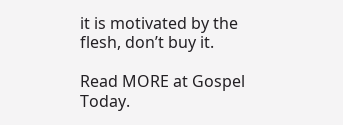it is motivated by the flesh, don’t buy it.

Read MORE at Gospel Today.